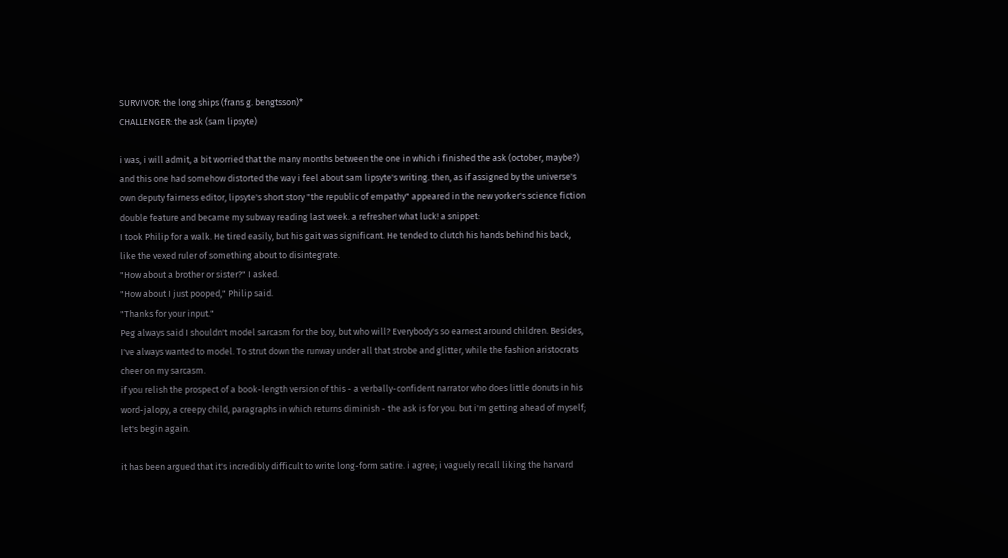SURVIVOR: the long ships (frans g. bengtsson)*
CHALLENGER: the ask (sam lipsyte)

i was, i will admit, a bit worried that the many months between the one in which i finished the ask (october, maybe?) and this one had somehow distorted the way i feel about sam lipsyte's writing. then, as if assigned by the universe's own deputy fairness editor, lipsyte's short story "the republic of empathy" appeared in the new yorker's science fiction double feature and became my subway reading last week. a refresher! what luck! a snippet:
I took Philip for a walk. He tired easily, but his gait was significant. He tended to clutch his hands behind his back, like the vexed ruler of something about to disintegrate.
"How about a brother or sister?" I asked.
"How about I just pooped," Philip said.
"Thanks for your input."
Peg always said I shouldn't model sarcasm for the boy, but who will? Everybody's so earnest around children. Besides, I've always wanted to model. To strut down the runway under all that strobe and glitter, while the fashion aristocrats cheer on my sarcasm.
if you relish the prospect of a book-length version of this - a verbally-confident narrator who does little donuts in his word-jalopy, a creepy child, paragraphs in which returns diminish - the ask is for you. but i'm getting ahead of myself; let's begin again.

it has been argued that it's incredibly difficult to write long-form satire. i agree; i vaguely recall liking the harvard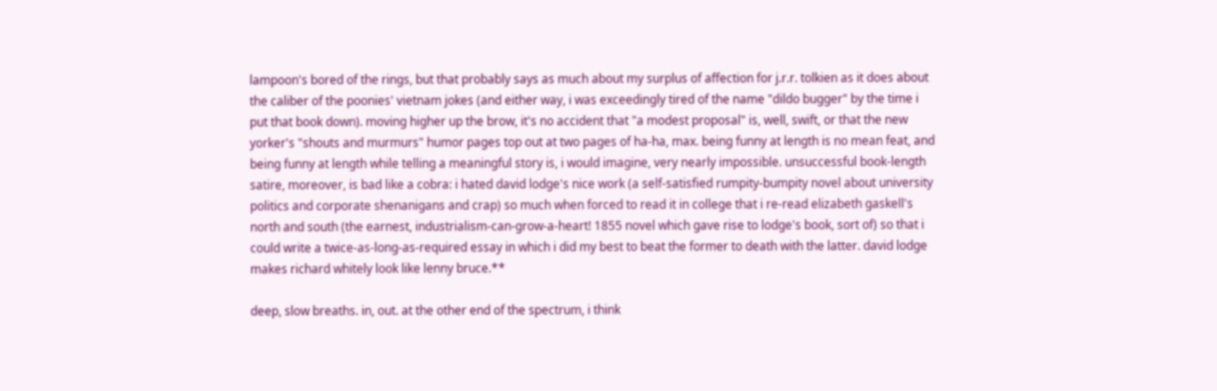lampoon's bored of the rings, but that probably says as much about my surplus of affection for j.r.r. tolkien as it does about the caliber of the poonies' vietnam jokes (and either way, i was exceedingly tired of the name "dildo bugger" by the time i put that book down). moving higher up the brow, it's no accident that "a modest proposal" is, well, swift, or that the new yorker's "shouts and murmurs" humor pages top out at two pages of ha-ha, max. being funny at length is no mean feat, and being funny at length while telling a meaningful story is, i would imagine, very nearly impossible. unsuccessful book-length satire, moreover, is bad like a cobra: i hated david lodge's nice work (a self-satisfied rumpity-bumpity novel about university politics and corporate shenanigans and crap) so much when forced to read it in college that i re-read elizabeth gaskell's north and south (the earnest, industrialism-can-grow-a-heart! 1855 novel which gave rise to lodge's book, sort of) so that i could write a twice-as-long-as-required essay in which i did my best to beat the former to death with the latter. david lodge makes richard whitely look like lenny bruce.**

deep, slow breaths. in, out. at the other end of the spectrum, i think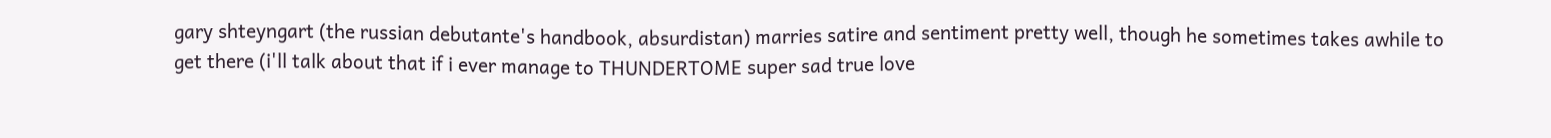gary shteyngart (the russian debutante's handbook, absurdistan) marries satire and sentiment pretty well, though he sometimes takes awhile to get there (i'll talk about that if i ever manage to THUNDERTOME super sad true love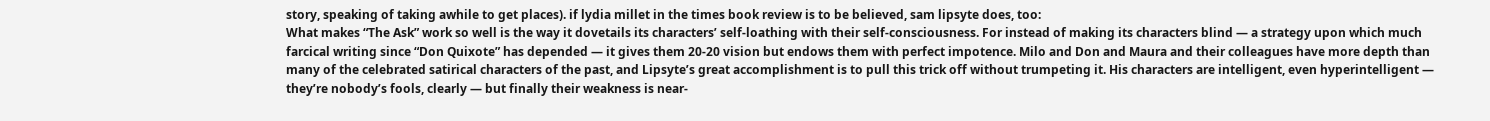story, speaking of taking awhile to get places). if lydia millet in the times book review is to be believed, sam lipsyte does, too:
What makes “The Ask” work so well is the way it dovetails its characters’ self-loathing with their self-consciousness. For instead of making its characters blind — a strategy upon which much farcical writing since “Don Quixote” has depended — it gives them 20-20 vision but endows them with perfect impotence. Milo and Don and Maura and their colleagues have more depth than many of the celebrated satirical characters of the past, and Lipsyte’s great accomplishment is to pull this trick off without trumpeting it. His characters are intelligent, even hyperintelligent — they’re nobody’s fools, clearly — but finally their weakness is near-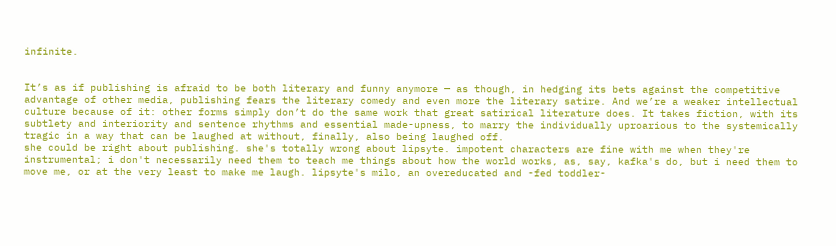infinite.


It’s as if publishing is afraid to be both literary and funny anymore — as though, in hedging its bets against the competitive advantage of other media, publishing fears the literary comedy and even more the literary satire. And we’re a weaker intellectual culture because of it: other forms simply don’t do the same work that great satirical literature does. It takes fiction, with its subtlety and interiority and sentence rhythms and essential made-upness, to marry the individually uproarious to the systemically tragic in a way that can be laughed at without, finally, also being laughed off.
she could be right about publishing. she's totally wrong about lipsyte. impotent characters are fine with me when they're instrumental; i don't necessarily need them to teach me things about how the world works, as, say, kafka's do, but i need them to move me, or at the very least to make me laugh. lipsyte's milo, an overeducated and -fed toddler-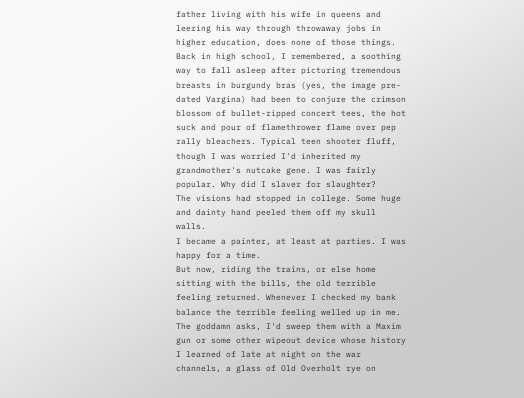father living with his wife in queens and leering his way through throwaway jobs in higher education, does none of those things.
Back in high school, I remembered, a soothing way to fall asleep after picturing tremendous breasts in burgundy bras (yes, the image pre-dated Vargina) had been to conjure the crimson blossom of bullet-ripped concert tees, the hot suck and pour of flamethrower flame over pep rally bleachers. Typical teen shooter fluff, though I was worried I'd inherited my grandmother's nutcake gene. I was fairly popular. Why did I slaver for slaughter?
The visions had stopped in college. Some huge and dainty hand peeled them off my skull walls.
I became a painter, at least at parties. I was happy for a time.
But now, riding the trains, or else home sitting with the bills, the old terrible feeling returned. Whenever I checked my bank balance the terrible feeling welled up in me. The goddamn asks, I'd sweep them with a Maxim gun or some other wipeout device whose history I learned of late at night on the war channels, a glass of Old Overholt rye on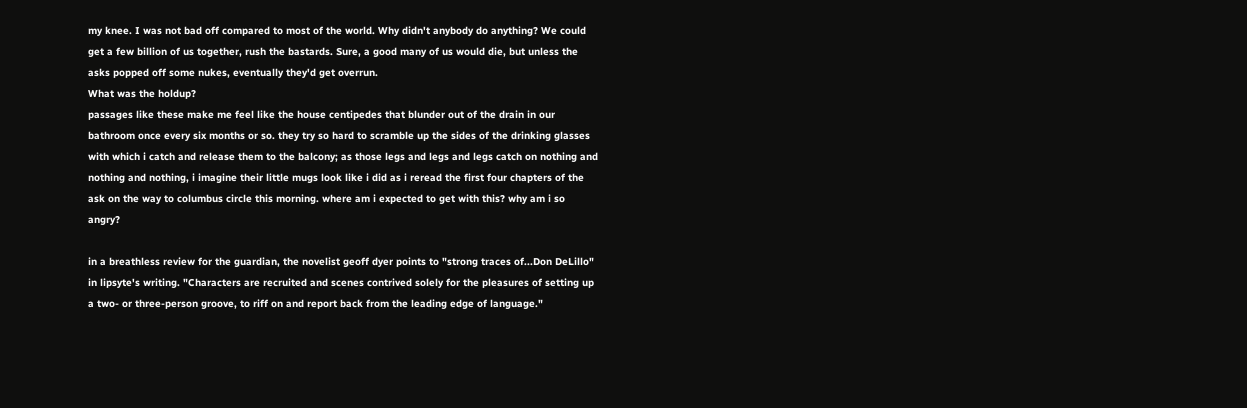my knee. I was not bad off compared to most of the world. Why didn't anybody do anything? We could get a few billion of us together, rush the bastards. Sure, a good many of us would die, but unless the asks popped off some nukes, eventually they'd get overrun.
What was the holdup?
passages like these make me feel like the house centipedes that blunder out of the drain in our bathroom once every six months or so. they try so hard to scramble up the sides of the drinking glasses with which i catch and release them to the balcony; as those legs and legs and legs catch on nothing and nothing and nothing, i imagine their little mugs look like i did as i reread the first four chapters of the ask on the way to columbus circle this morning. where am i expected to get with this? why am i so angry?

in a breathless review for the guardian, the novelist geoff dyer points to "strong traces of...Don DeLillo" in lipsyte's writing. "Characters are recruited and scenes contrived solely for the pleasures of setting up a two- or three-person groove, to riff on and report back from the leading edge of language."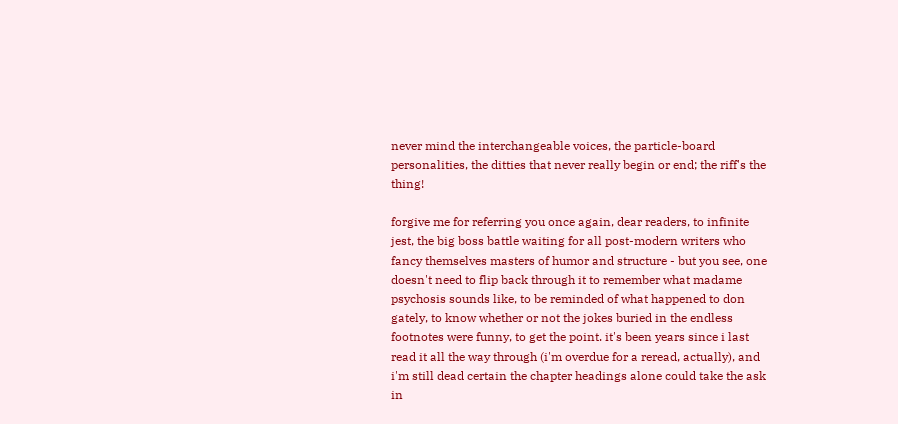never mind the interchangeable voices, the particle-board personalities, the ditties that never really begin or end; the riff's the thing!

forgive me for referring you once again, dear readers, to infinite jest, the big boss battle waiting for all post-modern writers who fancy themselves masters of humor and structure - but you see, one doesn't need to flip back through it to remember what madame psychosis sounds like, to be reminded of what happened to don gately, to know whether or not the jokes buried in the endless footnotes were funny, to get the point. it's been years since i last read it all the way through (i'm overdue for a reread, actually), and i'm still dead certain the chapter headings alone could take the ask in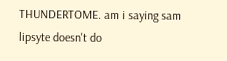THUNDERTOME. am i saying sam lipsyte doesn't do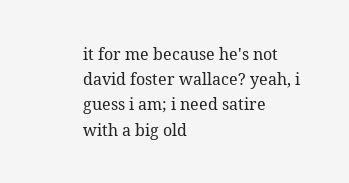it for me because he's not david foster wallace? yeah, i guess i am; i need satire with a big old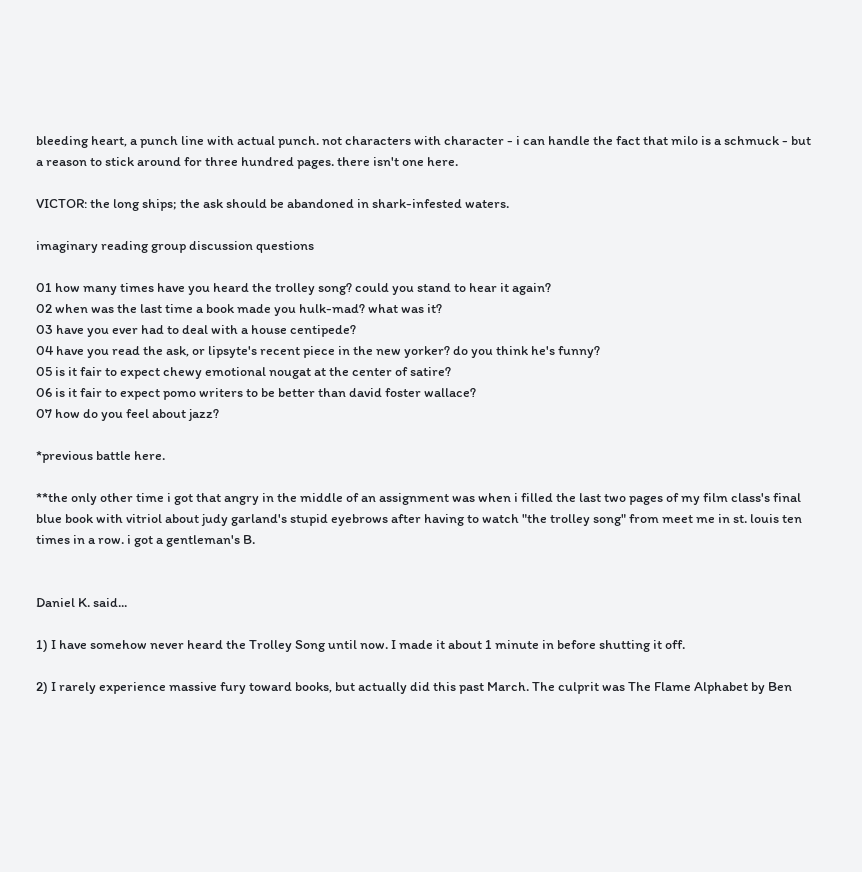bleeding heart, a punch line with actual punch. not characters with character - i can handle the fact that milo is a schmuck - but a reason to stick around for three hundred pages. there isn't one here.

VICTOR: the long ships; the ask should be abandoned in shark-infested waters.

imaginary reading group discussion questions

01 how many times have you heard the trolley song? could you stand to hear it again?
02 when was the last time a book made you hulk-mad? what was it?
03 have you ever had to deal with a house centipede?
04 have you read the ask, or lipsyte's recent piece in the new yorker? do you think he's funny?
05 is it fair to expect chewy emotional nougat at the center of satire?
06 is it fair to expect pomo writers to be better than david foster wallace?
07 how do you feel about jazz?

*previous battle here.

**the only other time i got that angry in the middle of an assignment was when i filled the last two pages of my film class's final blue book with vitriol about judy garland's stupid eyebrows after having to watch "the trolley song" from meet me in st. louis ten times in a row. i got a gentleman's B.


Daniel K. said...

1) I have somehow never heard the Trolley Song until now. I made it about 1 minute in before shutting it off.

2) I rarely experience massive fury toward books, but actually did this past March. The culprit was The Flame Alphabet by Ben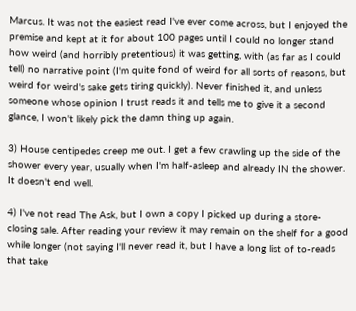Marcus. It was not the easiest read I've ever come across, but I enjoyed the premise and kept at it for about 100 pages until I could no longer stand how weird (and horribly pretentious) it was getting, with (as far as I could tell) no narrative point (I'm quite fond of weird for all sorts of reasons, but weird for weird's sake gets tiring quickly). Never finished it, and unless someone whose opinion I trust reads it and tells me to give it a second glance, I won't likely pick the damn thing up again.

3) House centipedes creep me out. I get a few crawling up the side of the shower every year, usually when I'm half-asleep and already IN the shower. It doesn't end well.

4) I've not read The Ask, but I own a copy I picked up during a store-closing sale. After reading your review it may remain on the shelf for a good while longer (not saying I'll never read it, but I have a long list of to-reads that take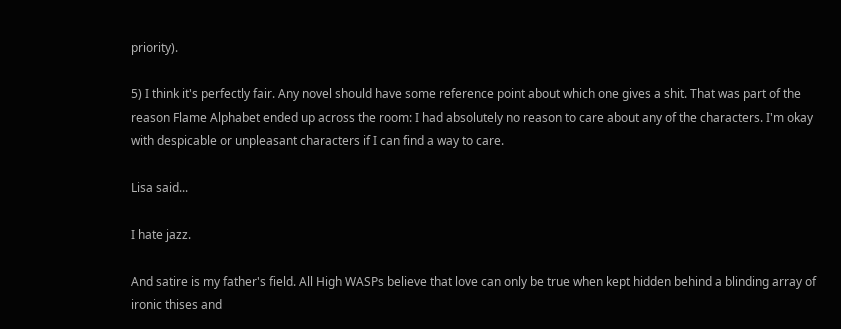priority).

5) I think it's perfectly fair. Any novel should have some reference point about which one gives a shit. That was part of the reason Flame Alphabet ended up across the room: I had absolutely no reason to care about any of the characters. I'm okay with despicable or unpleasant characters if I can find a way to care.

Lisa said...

I hate jazz.

And satire is my father's field. All High WASPs believe that love can only be true when kept hidden behind a blinding array of ironic thises and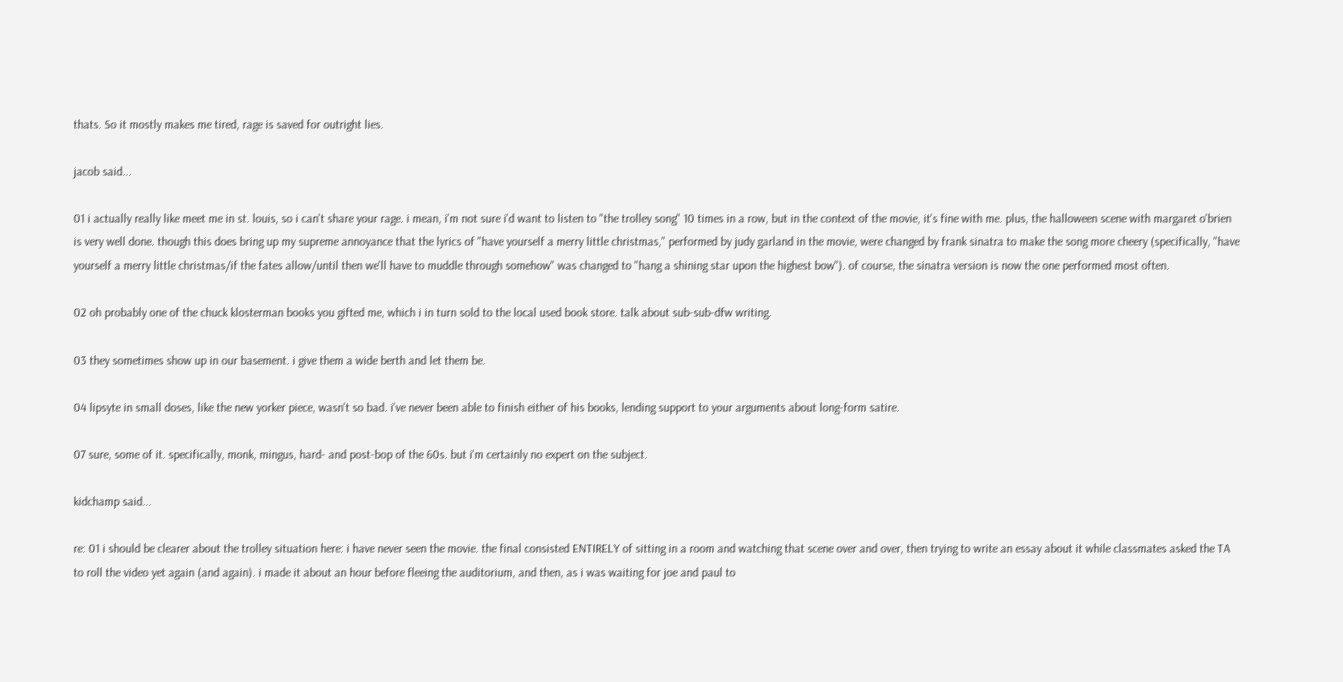thats. So it mostly makes me tired, rage is saved for outright lies.

jacob said...

01 i actually really like meet me in st. louis, so i can't share your rage. i mean, i'm not sure i'd want to listen to "the trolley song" 10 times in a row, but in the context of the movie, it's fine with me. plus, the halloween scene with margaret o'brien is very well done. though this does bring up my supreme annoyance that the lyrics of "have yourself a merry little christmas," performed by judy garland in the movie, were changed by frank sinatra to make the song more cheery (specifically, "have yourself a merry little christmas/if the fates allow/until then we'll have to muddle through somehow" was changed to "hang a shining star upon the highest bow"). of course, the sinatra version is now the one performed most often.

02 oh probably one of the chuck klosterman books you gifted me, which i in turn sold to the local used book store. talk about sub-sub-dfw writing.

03 they sometimes show up in our basement. i give them a wide berth and let them be.

04 lipsyte in small doses, like the new yorker piece, wasn't so bad. i've never been able to finish either of his books, lending support to your arguments about long-form satire.

07 sure, some of it. specifically, monk, mingus, hard- and post-bop of the 60s. but i'm certainly no expert on the subject.

kidchamp said...

re: 01 i should be clearer about the trolley situation here: i have never seen the movie. the final consisted ENTIRELY of sitting in a room and watching that scene over and over, then trying to write an essay about it while classmates asked the TA to roll the video yet again (and again). i made it about an hour before fleeing the auditorium, and then, as i was waiting for joe and paul to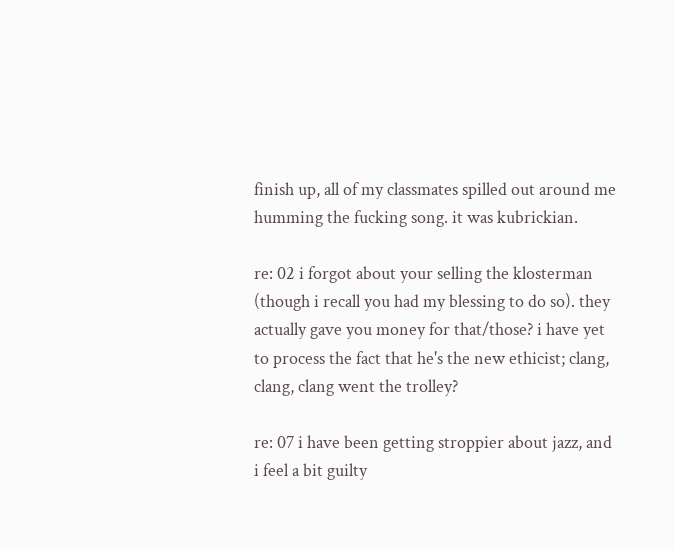finish up, all of my classmates spilled out around me humming the fucking song. it was kubrickian.

re: 02 i forgot about your selling the klosterman (though i recall you had my blessing to do so). they actually gave you money for that/those? i have yet to process the fact that he's the new ethicist; clang, clang, clang went the trolley?

re: 07 i have been getting stroppier about jazz, and i feel a bit guilty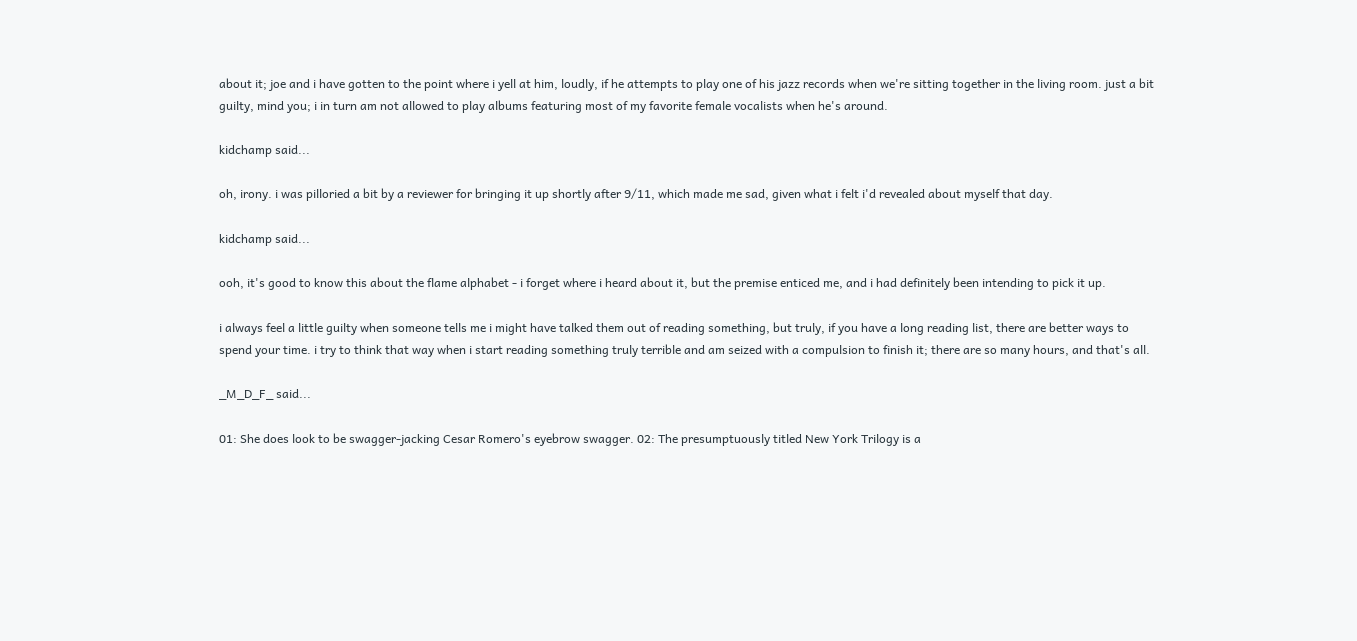about it; joe and i have gotten to the point where i yell at him, loudly, if he attempts to play one of his jazz records when we're sitting together in the living room. just a bit guilty, mind you; i in turn am not allowed to play albums featuring most of my favorite female vocalists when he's around.

kidchamp said...

oh, irony. i was pilloried a bit by a reviewer for bringing it up shortly after 9/11, which made me sad, given what i felt i'd revealed about myself that day.

kidchamp said...

ooh, it's good to know this about the flame alphabet - i forget where i heard about it, but the premise enticed me, and i had definitely been intending to pick it up.

i always feel a little guilty when someone tells me i might have talked them out of reading something, but truly, if you have a long reading list, there are better ways to spend your time. i try to think that way when i start reading something truly terrible and am seized with a compulsion to finish it; there are so many hours, and that's all.

_M_D_F_ said...

01: She does look to be swagger-jacking Cesar Romero's eyebrow swagger. 02: The presumptuously titled New York Trilogy is a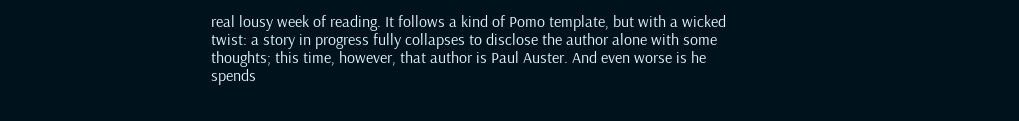real lousy week of reading. It follows a kind of Pomo template, but with a wicked twist: a story in progress fully collapses to disclose the author alone with some thoughts; this time, however, that author is Paul Auster. And even worse is he spends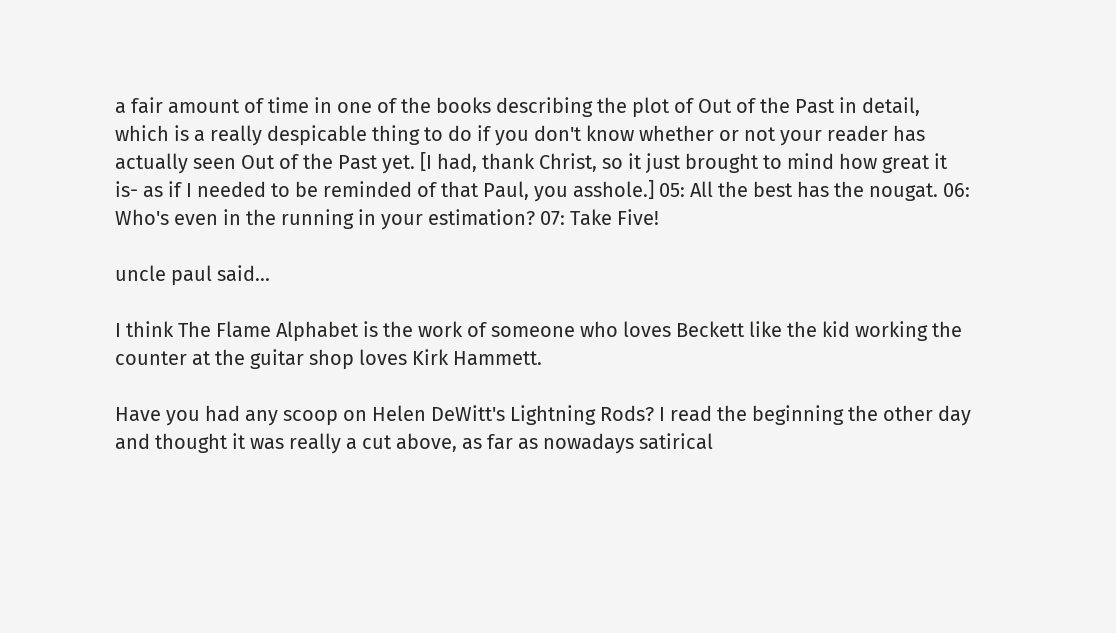a fair amount of time in one of the books describing the plot of Out of the Past in detail, which is a really despicable thing to do if you don't know whether or not your reader has actually seen Out of the Past yet. [I had, thank Christ, so it just brought to mind how great it is- as if I needed to be reminded of that Paul, you asshole.] 05: All the best has the nougat. 06: Who's even in the running in your estimation? 07: Take Five!

uncle paul said...

I think The Flame Alphabet is the work of someone who loves Beckett like the kid working the counter at the guitar shop loves Kirk Hammett.

Have you had any scoop on Helen DeWitt's Lightning Rods? I read the beginning the other day and thought it was really a cut above, as far as nowadays satirical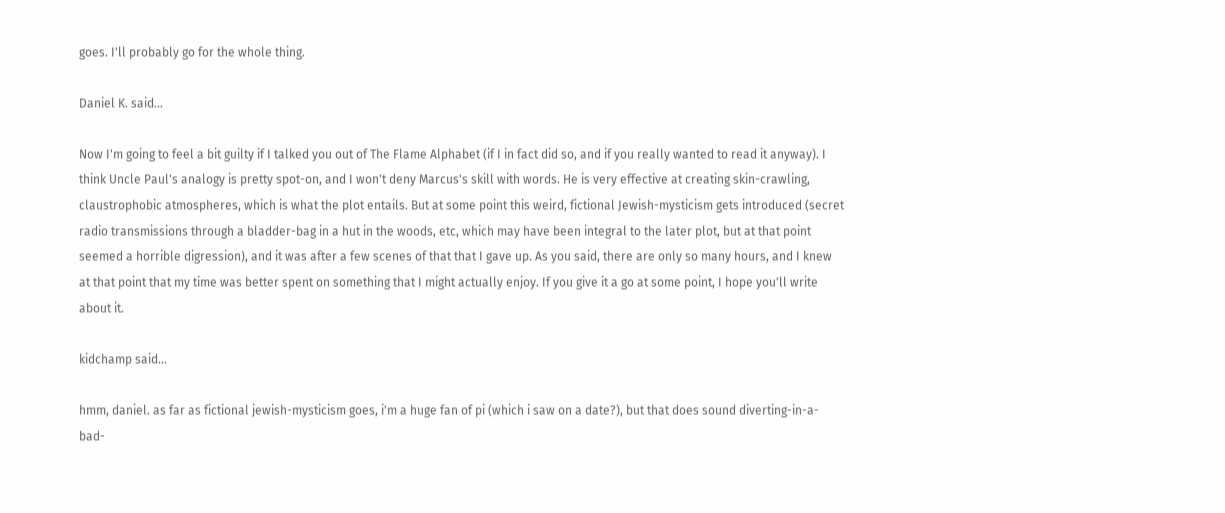goes. I'll probably go for the whole thing.

Daniel K. said...

Now I'm going to feel a bit guilty if I talked you out of The Flame Alphabet (if I in fact did so, and if you really wanted to read it anyway). I think Uncle Paul's analogy is pretty spot-on, and I won't deny Marcus's skill with words. He is very effective at creating skin-crawling, claustrophobic atmospheres, which is what the plot entails. But at some point this weird, fictional Jewish-mysticism gets introduced (secret radio transmissions through a bladder-bag in a hut in the woods, etc, which may have been integral to the later plot, but at that point seemed a horrible digression), and it was after a few scenes of that that I gave up. As you said, there are only so many hours, and I knew at that point that my time was better spent on something that I might actually enjoy. If you give it a go at some point, I hope you'll write about it.

kidchamp said...

hmm, daniel. as far as fictional jewish-mysticism goes, i'm a huge fan of pi (which i saw on a date?), but that does sound diverting-in-a-bad-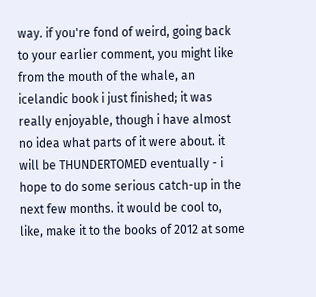way. if you're fond of weird, going back to your earlier comment, you might like from the mouth of the whale, an icelandic book i just finished; it was really enjoyable, though i have almost no idea what parts of it were about. it will be THUNDERTOMED eventually - i hope to do some serious catch-up in the next few months. it would be cool to, like, make it to the books of 2012 at some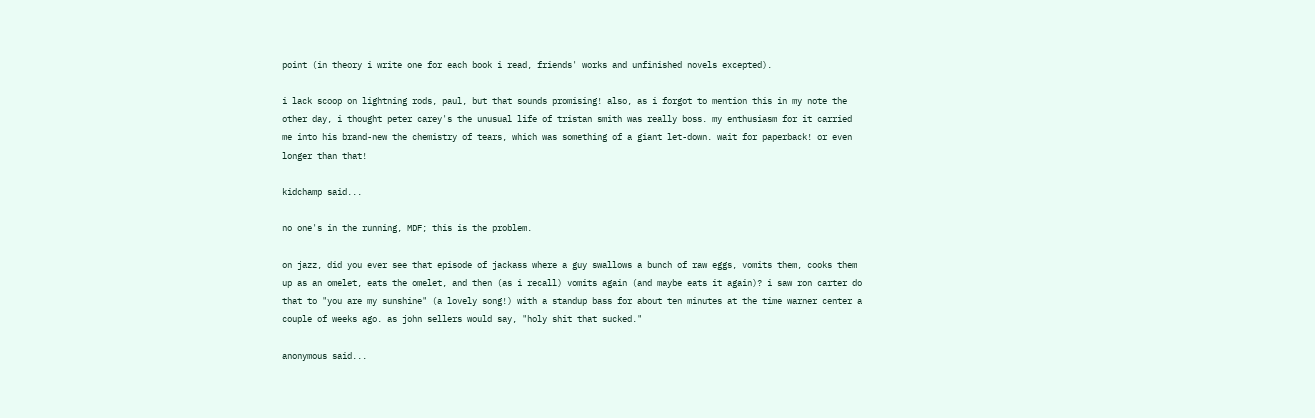point (in theory i write one for each book i read, friends' works and unfinished novels excepted).

i lack scoop on lightning rods, paul, but that sounds promising! also, as i forgot to mention this in my note the other day, i thought peter carey's the unusual life of tristan smith was really boss. my enthusiasm for it carried me into his brand-new the chemistry of tears, which was something of a giant let-down. wait for paperback! or even longer than that!

kidchamp said...

no one's in the running, MDF; this is the problem.

on jazz, did you ever see that episode of jackass where a guy swallows a bunch of raw eggs, vomits them, cooks them up as an omelet, eats the omelet, and then (as i recall) vomits again (and maybe eats it again)? i saw ron carter do that to "you are my sunshine" (a lovely song!) with a standup bass for about ten minutes at the time warner center a couple of weeks ago. as john sellers would say, "holy shit that sucked."

anonymous said...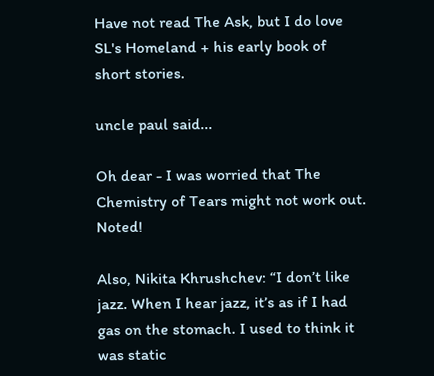Have not read The Ask, but I do love SL's Homeland + his early book of short stories.

uncle paul said...

Oh dear - I was worried that The Chemistry of Tears might not work out. Noted!

Also, Nikita Khrushchev: “I don’t like jazz. When I hear jazz, it’s as if I had gas on the stomach. I used to think it was static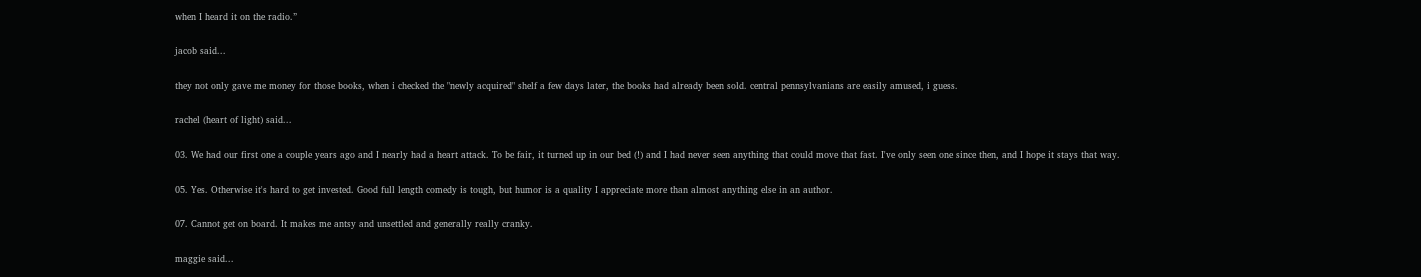when I heard it on the radio.”

jacob said...

they not only gave me money for those books, when i checked the "newly acquired" shelf a few days later, the books had already been sold. central pennsylvanians are easily amused, i guess.

rachel (heart of light) said...

03. We had our first one a couple years ago and I nearly had a heart attack. To be fair, it turned up in our bed (!) and I had never seen anything that could move that fast. I've only seen one since then, and I hope it stays that way.

05. Yes. Otherwise it's hard to get invested. Good full length comedy is tough, but humor is a quality I appreciate more than almost anything else in an author.

07. Cannot get on board. It makes me antsy and unsettled and generally really cranky.

maggie said...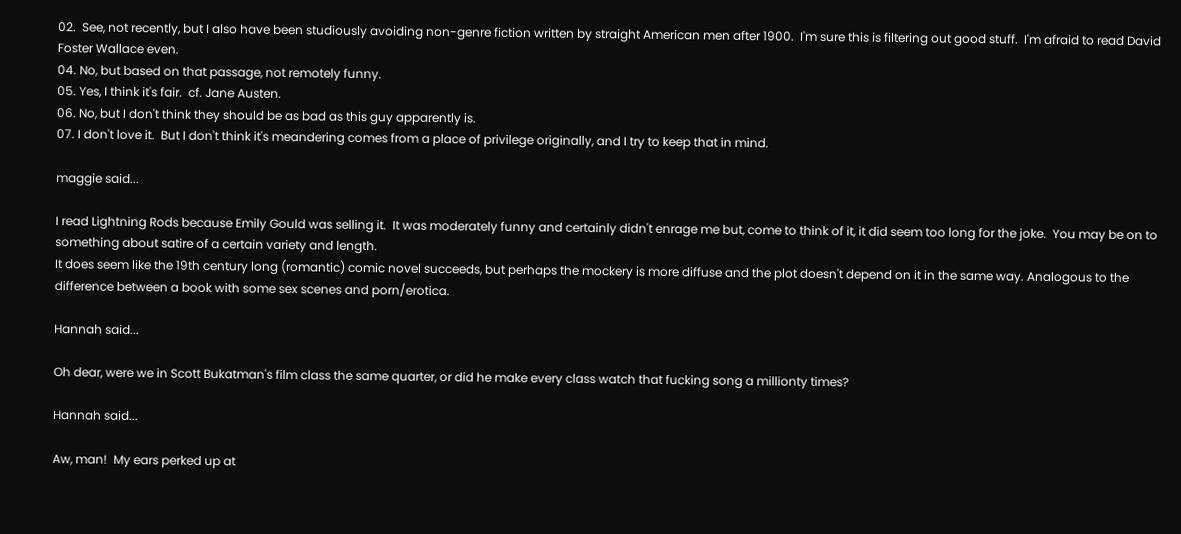02.  See, not recently, but I also have been studiously avoiding non-genre fiction written by straight American men after 1900.  I'm sure this is filtering out good stuff.  I'm afraid to read David Foster Wallace even.
04. No, but based on that passage, not remotely funny.
05. Yes, I think it's fair.  cf. Jane Austen.
06. No, but I don't think they should be as bad as this guy apparently is.
07. I don't love it.  But I don't think it's meandering comes from a place of privilege originally, and I try to keep that in mind.

maggie said...

I read Lightning Rods because Emily Gould was selling it.  It was moderately funny and certainly didn't enrage me but, come to think of it, it did seem too long for the joke.  You may be on to something about satire of a certain variety and length.
It does seem like the 19th century long (romantic) comic novel succeeds, but perhaps the mockery is more diffuse and the plot doesn't depend on it in the same way. Analogous to the difference between a book with some sex scenes and porn/erotica.

Hannah said...

Oh dear, were we in Scott Bukatman's film class the same quarter, or did he make every class watch that fucking song a millionty times?

Hannah said...

Aw, man!  My ears perked up at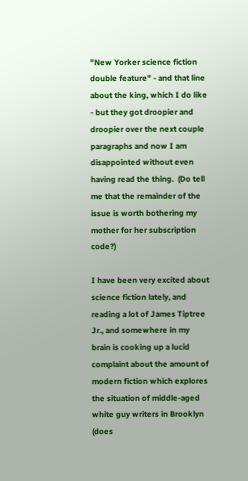"New Yorker science fiction double feature" - and that line about the king, which I do like - but they got droopier and droopier over the next couple paragraphs and now I am disappointed without even having read the thing.  (Do tell me that the remainder of the issue is worth bothering my mother for her subscription code?)

I have been very excited about science fiction lately, and reading a lot of James Tiptree Jr., and somewhere in my brain is cooking up a lucid complaint about the amount of modern fiction which explores the situation of middle-aged white guy writers in Brooklyn (does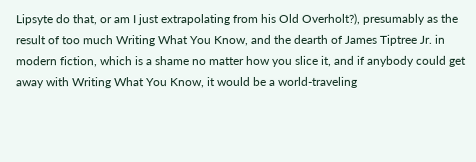Lipsyte do that, or am I just extrapolating from his Old Overholt?), presumably as the result of too much Writing What You Know, and the dearth of James Tiptree Jr. in modern fiction, which is a shame no matter how you slice it, and if anybody could get away with Writing What You Know, it would be a world-traveling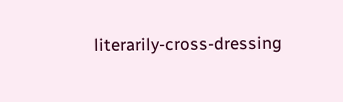literarily-cross-dressing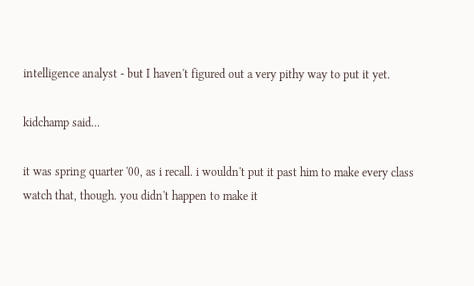intelligence analyst - but I haven't figured out a very pithy way to put it yet.

kidchamp said...

it was spring quarter '00, as i recall. i wouldn't put it past him to make every class watch that, though. you didn't happen to make it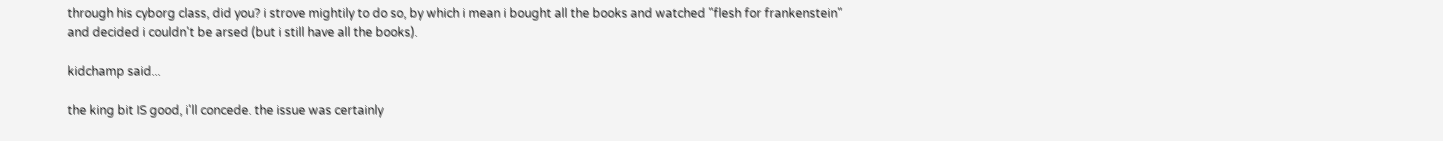through his cyborg class, did you? i strove mightily to do so, by which i mean i bought all the books and watched "flesh for frankenstein" and decided i couldn't be arsed (but i still have all the books).

kidchamp said...

the king bit IS good, i'll concede. the issue was certainly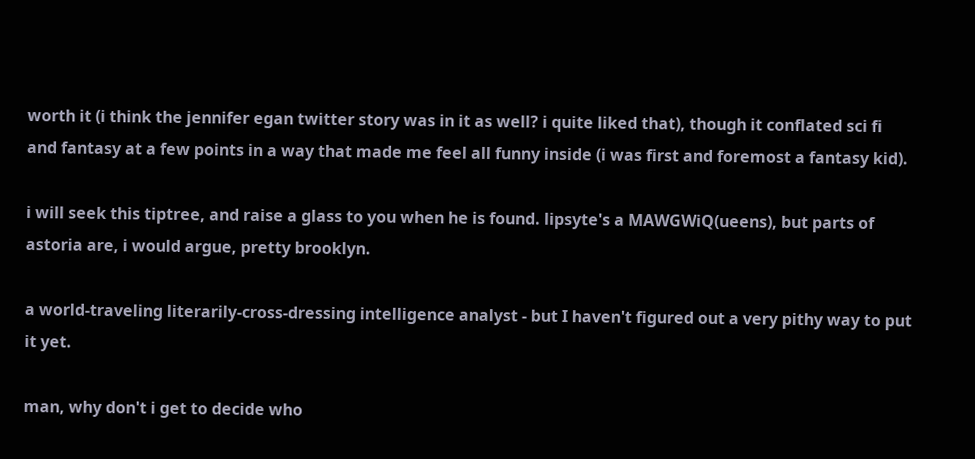worth it (i think the jennifer egan twitter story was in it as well? i quite liked that), though it conflated sci fi and fantasy at a few points in a way that made me feel all funny inside (i was first and foremost a fantasy kid).

i will seek this tiptree, and raise a glass to you when he is found. lipsyte's a MAWGWiQ(ueens), but parts of astoria are, i would argue, pretty brooklyn.

a world-traveling literarily-cross-dressing intelligence analyst - but I haven't figured out a very pithy way to put it yet.

man, why don't i get to decide who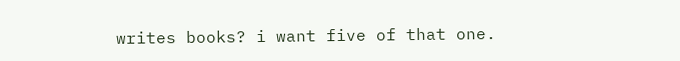writes books? i want five of that one.